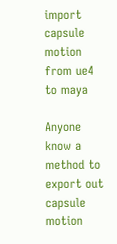import capsule motion from ue4 to maya

Anyone know a method to export out capsule motion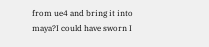from ue4 and bring it into maya?I could have sworn I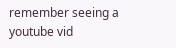remember seeing a youtube vid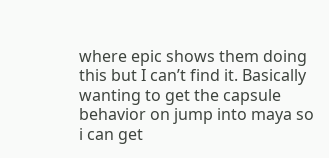where epic shows them doing this but I can’t find it. Basically wanting to get the capsule behavior on jump into maya so i can get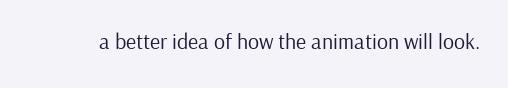a better idea of how the animation will look.